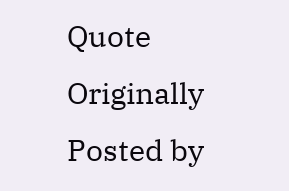Quote Originally Posted by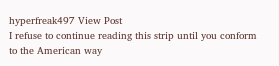hyperfreak497 View Post
I refuse to continue reading this strip until you conform to the American way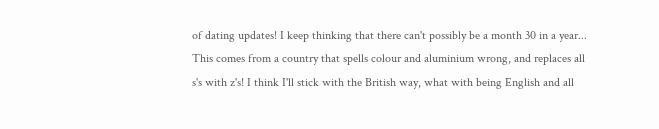of dating updates! I keep thinking that there can't possibly be a month 30 in a year...
This comes from a country that spells colour and aluminium wrong, and replaces all s's with z's! I think I'll stick with the British way, what with being English and all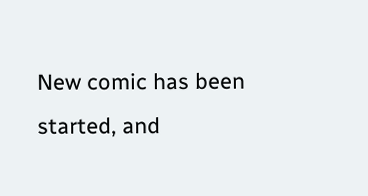New comic has been started, and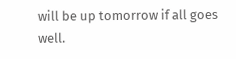will be up tomorrow if all goes well.